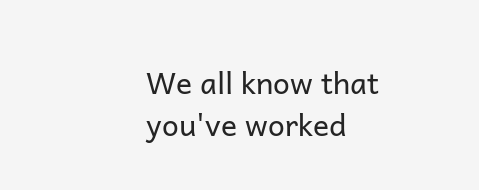We all know that you've worked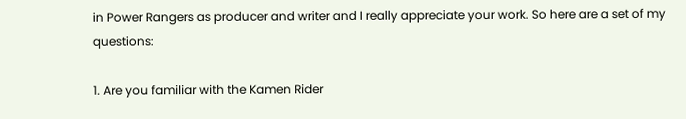in Power Rangers as producer and writer and I really appreciate your work. So here are a set of my questions:

1. Are you familiar with the Kamen Rider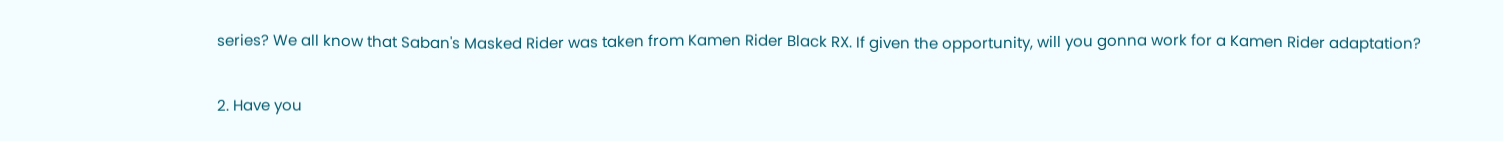series? We all know that Saban's Masked Rider was taken from Kamen Rider Black RX. If given the opportunity, will you gonna work for a Kamen Rider adaptation?

2. Have you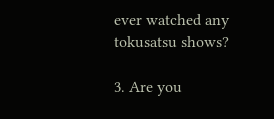ever watched any tokusatsu shows?

3. Are you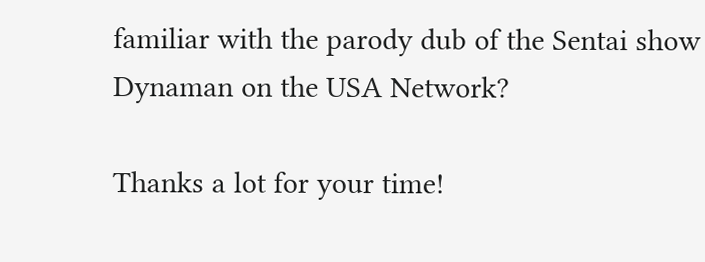familiar with the parody dub of the Sentai show Dynaman on the USA Network?

Thanks a lot for your time!